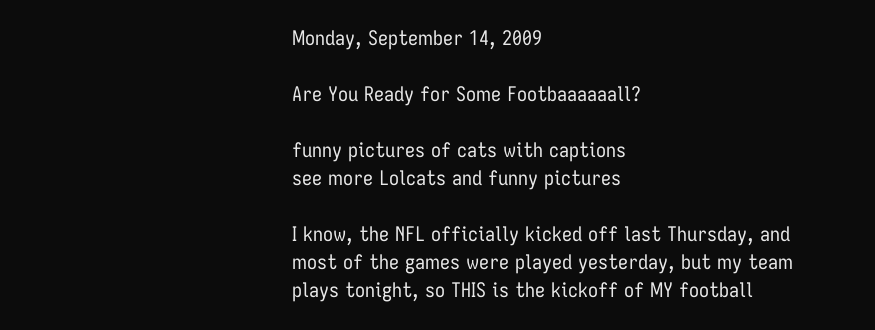Monday, September 14, 2009

Are You Ready for Some Footbaaaaaall?

funny pictures of cats with captions
see more Lolcats and funny pictures

I know, the NFL officially kicked off last Thursday, and most of the games were played yesterday, but my team plays tonight, so THIS is the kickoff of MY football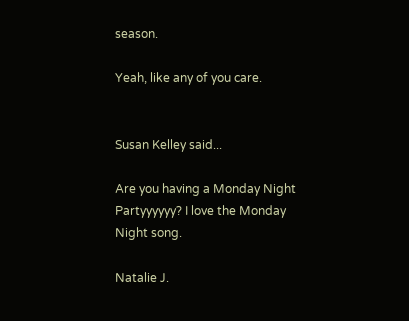season.

Yeah, like any of you care.


Susan Kelley said...

Are you having a Monday Night Partyyyyyy? I love the Monday Night song.

Natalie J.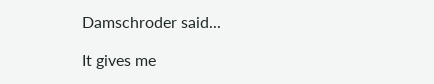Damschroder said...

It gives me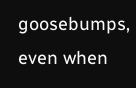goosebumps, even when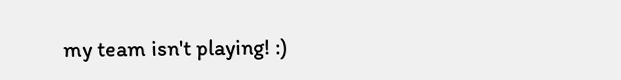my team isn't playing! :)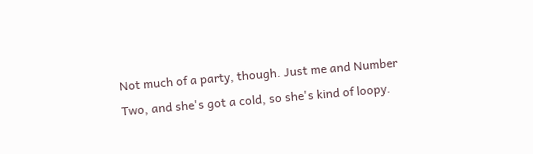Not much of a party, though. Just me and Number Two, and she's got a cold, so she's kind of loopy.